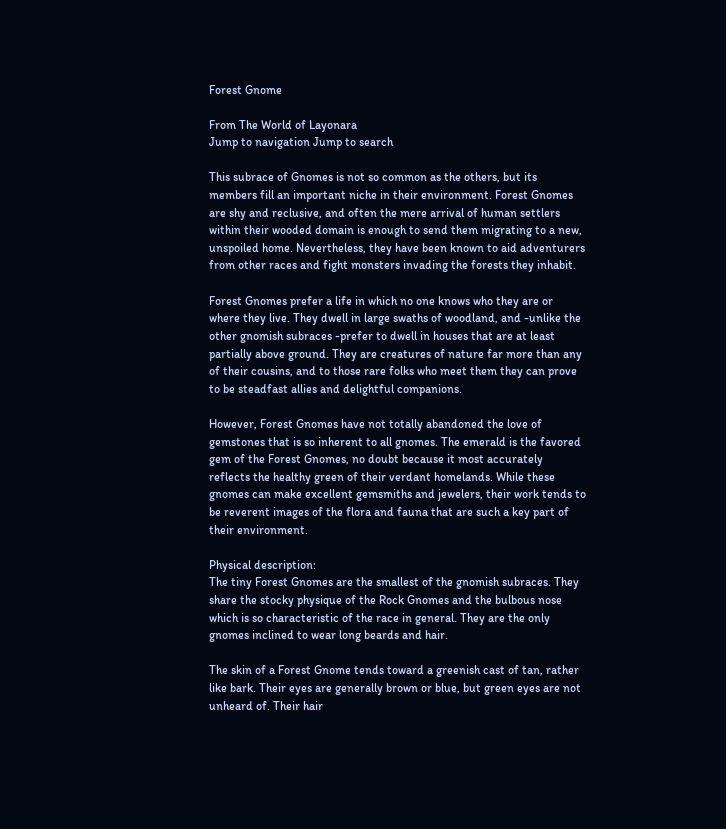Forest Gnome

From The World of Layonara
Jump to navigation Jump to search

This subrace of Gnomes is not so common as the others, but its members fill an important niche in their environment. Forest Gnomes are shy and reclusive, and often the mere arrival of human settlers within their wooded domain is enough to send them migrating to a new, unspoiled home. Nevertheless, they have been known to aid adventurers from other races and fight monsters invading the forests they inhabit.

Forest Gnomes prefer a life in which no one knows who they are or where they live. They dwell in large swaths of woodland, and -unlike the other gnomish subraces -prefer to dwell in houses that are at least partially above ground. They are creatures of nature far more than any of their cousins, and to those rare folks who meet them they can prove to be steadfast allies and delightful companions.

However, Forest Gnomes have not totally abandoned the love of gemstones that is so inherent to all gnomes. The emerald is the favored gem of the Forest Gnomes, no doubt because it most accurately reflects the healthy green of their verdant homelands. While these gnomes can make excellent gemsmiths and jewelers, their work tends to be reverent images of the flora and fauna that are such a key part of their environment.

Physical description:
The tiny Forest Gnomes are the smallest of the gnomish subraces. They share the stocky physique of the Rock Gnomes and the bulbous nose which is so characteristic of the race in general. They are the only gnomes inclined to wear long beards and hair.

The skin of a Forest Gnome tends toward a greenish cast of tan, rather like bark. Their eyes are generally brown or blue, but green eyes are not unheard of. Their hair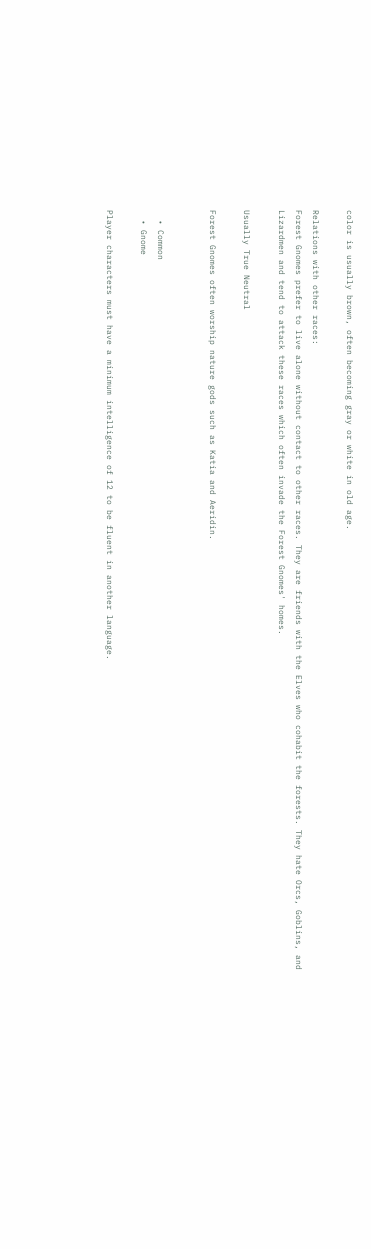color is usually brown, often becoming gray or white in old age.

Relations with other races:
Forest Gnomes prefer to live alone without contact to other races. They are friends with the Elves who cohabit the forests. They hate Orcs, Goblins, and Lizardmen and tend to attack these races which often invade the Forest Gnomes' homes.

Usually True Neutral

Forest Gnomes often worship nature gods such as Katia and Aeridin.


  • Common
  • Gnome

Player characters must have a minimum intelligence of 12 to be fluent in another language.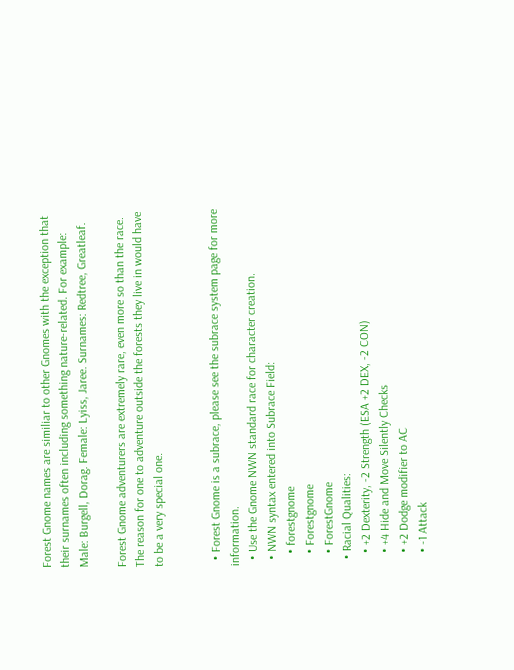Forest Gnome names are similiar to other Gnomes with the exception that their surnames often including something nature-related. For example: Male: Burgell, Dorag. Female: Lyiss, Jaree. Surnames: Redtree, Greatleaf.

Forest Gnome adventurers are extremely rare, even more so than the race. The reason for one to adventure outside the forests they live in would have to be a very special one.


  • Forest Gnome is a subrace, please see the subrace system page for more information.
  • Use the Gnome NWN standard race for character creation.
  • NWN syntax entered into Subrace Field:
    • forestgnome
    • Forestgnome
    • ForestGnome
  • Racial Qualities:
    • +2 Dexterity, -2 Strength (ESA +2 DEX, -2 CON)
    • +4 Hide and Move Silently Checks
    • +2 Dodge modifier to AC
    • -1 Attack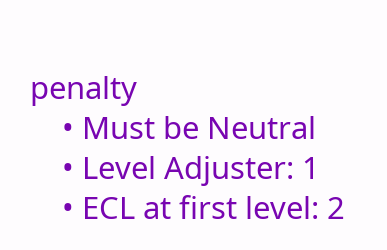penalty
    • Must be Neutral
    • Level Adjuster: 1
    • ECL at first level: 2